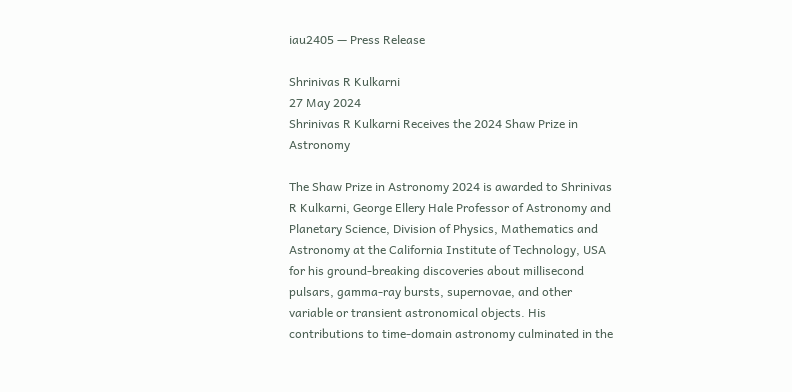iau2405 — Press Release

Shrinivas R Kulkarni
27 May 2024
Shrinivas R Kulkarni Receives the 2024 Shaw Prize in Astronomy

The Shaw Prize in Astronomy 2024 is awarded to Shrinivas R Kulkarni, George Ellery Hale Professor of Astronomy and Planetary Science, Division of Physics, Mathematics and Astronomy at the California Institute of Technology, USA for his ground-breaking discoveries about millisecond pulsars, gamma-ray bursts, supernovae, and other variable or transient astronomical objects. His contributions to time-domain astronomy culminated in the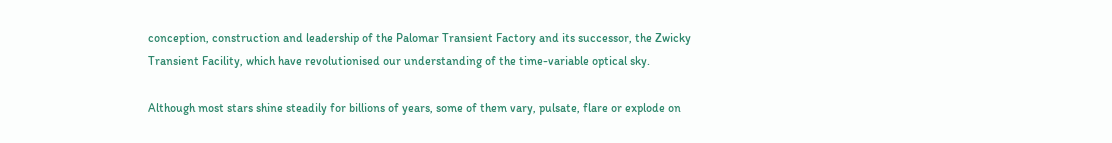conception, construction and leadership of the Palomar Transient Factory and its successor, the Zwicky Transient Facility, which have revolutionised our understanding of the time-variable optical sky.

Although most stars shine steadily for billions of years, some of them vary, pulsate, flare or explode on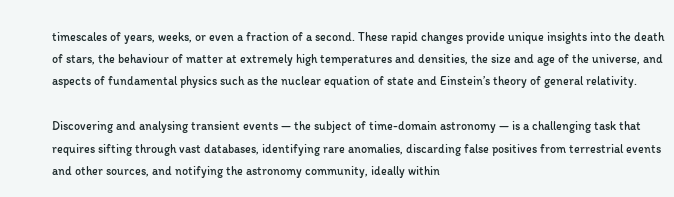timescales of years, weeks, or even a fraction of a second. These rapid changes provide unique insights into the death of stars, the behaviour of matter at extremely high temperatures and densities, the size and age of the universe, and aspects of fundamental physics such as the nuclear equation of state and Einstein’s theory of general relativity.

Discovering and analysing transient events — the subject of time-domain astronomy — is a challenging task that requires sifting through vast databases, identifying rare anomalies, discarding false positives from terrestrial events and other sources, and notifying the astronomy community, ideally within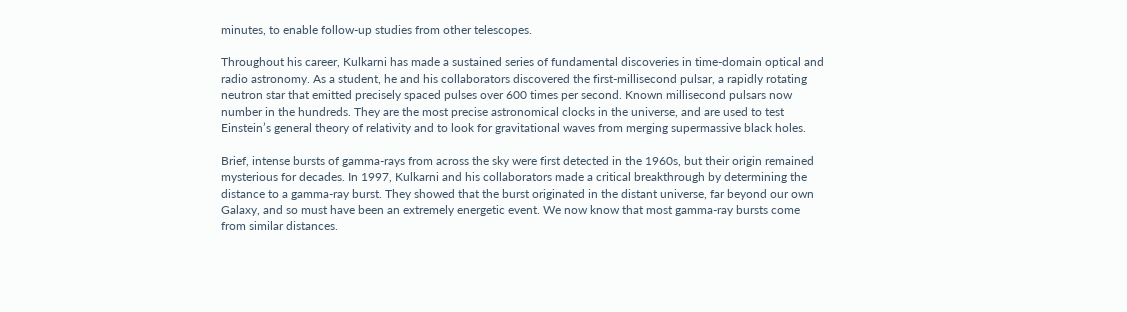minutes, to enable follow-up studies from other telescopes.

Throughout his career, Kulkarni has made a sustained series of fundamental discoveries in time-domain optical and radio astronomy. As a student, he and his collaborators discovered the first-millisecond pulsar, a rapidly rotating neutron star that emitted precisely spaced pulses over 600 times per second. Known millisecond pulsars now number in the hundreds. They are the most precise astronomical clocks in the universe, and are used to test Einstein’s general theory of relativity and to look for gravitational waves from merging supermassive black holes.

Brief, intense bursts of gamma-rays from across the sky were first detected in the 1960s, but their origin remained mysterious for decades. In 1997, Kulkarni and his collaborators made a critical breakthrough by determining the distance to a gamma-ray burst. They showed that the burst originated in the distant universe, far beyond our own Galaxy, and so must have been an extremely energetic event. We now know that most gamma-ray bursts come from similar distances.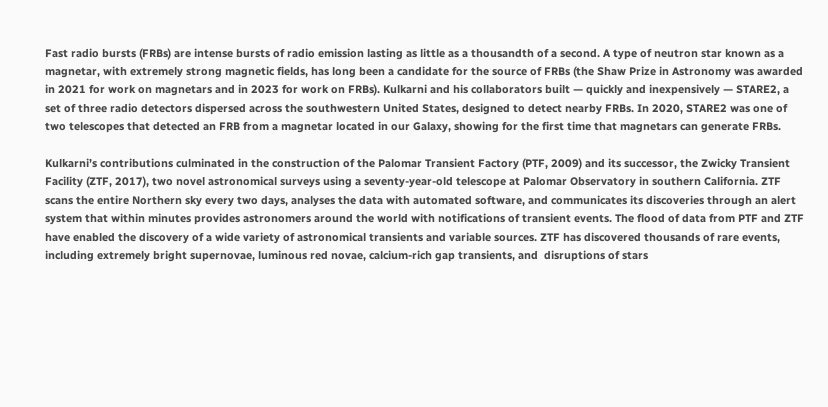Fast radio bursts (FRBs) are intense bursts of radio emission lasting as little as a thousandth of a second. A type of neutron star known as a magnetar, with extremely strong magnetic fields, has long been a candidate for the source of FRBs (the Shaw Prize in Astronomy was awarded in 2021 for work on magnetars and in 2023 for work on FRBs). Kulkarni and his collaborators built — quickly and inexpensively — STARE2, a set of three radio detectors dispersed across the southwestern United States, designed to detect nearby FRBs. In 2020, STARE2 was one of two telescopes that detected an FRB from a magnetar located in our Galaxy, showing for the first time that magnetars can generate FRBs.

Kulkarni’s contributions culminated in the construction of the Palomar Transient Factory (PTF, 2009) and its successor, the Zwicky Transient Facility (ZTF, 2017), two novel astronomical surveys using a seventy-year-old telescope at Palomar Observatory in southern California. ZTF scans the entire Northern sky every two days, analyses the data with automated software, and communicates its discoveries through an alert system that within minutes provides astronomers around the world with notifications of transient events. The flood of data from PTF and ZTF have enabled the discovery of a wide variety of astronomical transients and variable sources. ZTF has discovered thousands of rare events, including extremely bright supernovae, luminous red novae, calcium-rich gap transients, and  disruptions of stars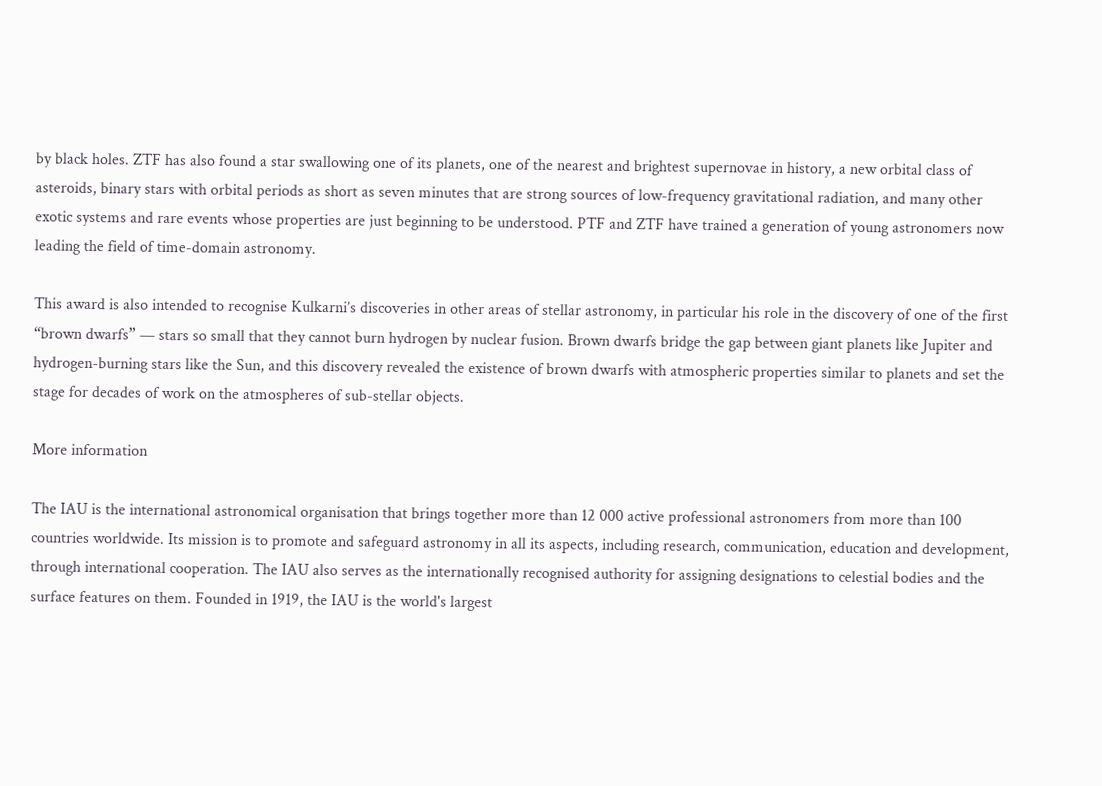by black holes. ZTF has also found a star swallowing one of its planets, one of the nearest and brightest supernovae in history, a new orbital class of asteroids, binary stars with orbital periods as short as seven minutes that are strong sources of low-frequency gravitational radiation, and many other exotic systems and rare events whose properties are just beginning to be understood. PTF and ZTF have trained a generation of young astronomers now leading the field of time-domain astronomy.

This award is also intended to recognise Kulkarni’s discoveries in other areas of stellar astronomy, in particular his role in the discovery of one of the first “brown dwarfs” — stars so small that they cannot burn hydrogen by nuclear fusion. Brown dwarfs bridge the gap between giant planets like Jupiter and hydrogen-burning stars like the Sun, and this discovery revealed the existence of brown dwarfs with atmospheric properties similar to planets and set the stage for decades of work on the atmospheres of sub-stellar objects.

More information

The IAU is the international astronomical organisation that brings together more than 12 000 active professional astronomers from more than 100 countries worldwide. Its mission is to promote and safeguard astronomy in all its aspects, including research, communication, education and development, through international cooperation. The IAU also serves as the internationally recognised authority for assigning designations to celestial bodies and the surface features on them. Founded in 1919, the IAU is the world's largest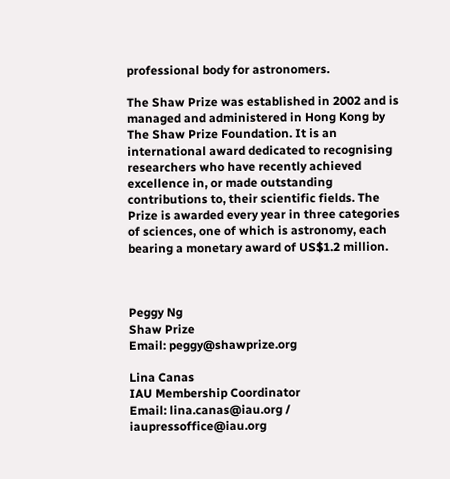professional body for astronomers.

The Shaw Prize was established in 2002 and is managed and administered in Hong Kong by The Shaw Prize Foundation. It is an international award dedicated to recognising researchers who have recently achieved excellence in, or made outstanding contributions to, their scientific fields. The Prize is awarded every year in three categories of sciences, one of which is astronomy, each bearing a monetary award of US$1.2 million.



Peggy Ng
Shaw Prize
Email: peggy@shawprize.org

Lina Canas
IAU Membership Coordinator
Email: lina.canas@iau.org / iaupressoffice@iau.org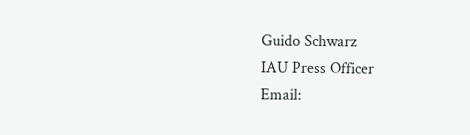Guido Schwarz
IAU Press Officer
Email: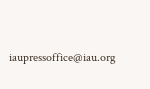iaupressoffice@iau.org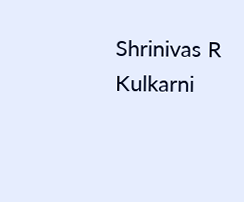Shrinivas R Kulkarni